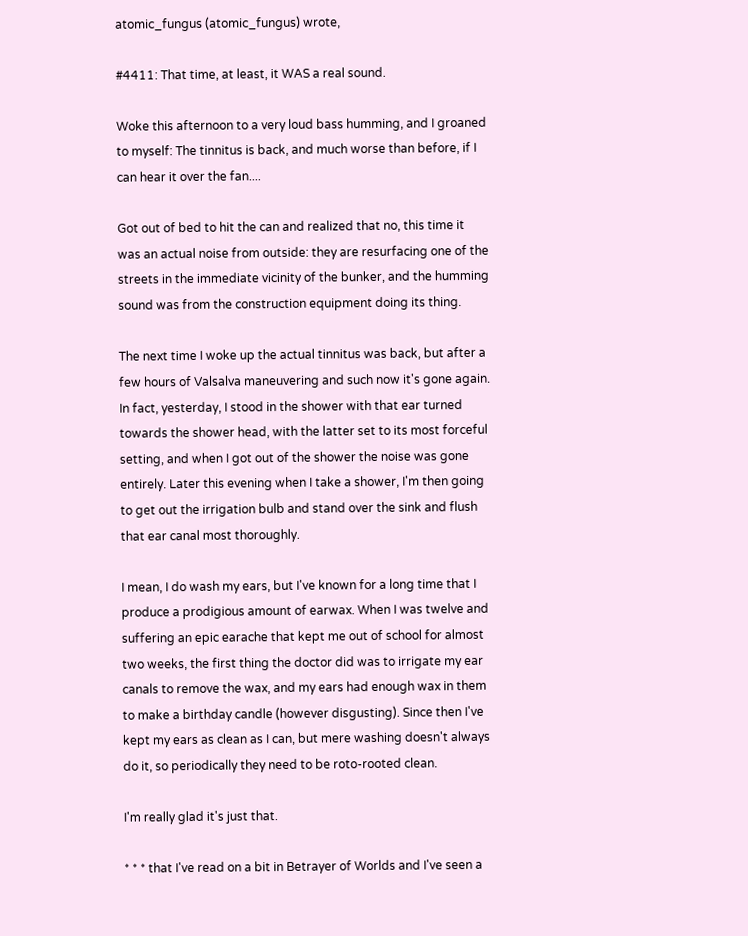atomic_fungus (atomic_fungus) wrote,

#4411: That time, at least, it WAS a real sound.

Woke this afternoon to a very loud bass humming, and I groaned to myself: The tinnitus is back, and much worse than before, if I can hear it over the fan....

Got out of bed to hit the can and realized that no, this time it was an actual noise from outside: they are resurfacing one of the streets in the immediate vicinity of the bunker, and the humming sound was from the construction equipment doing its thing.

The next time I woke up the actual tinnitus was back, but after a few hours of Valsalva maneuvering and such now it's gone again. In fact, yesterday, I stood in the shower with that ear turned towards the shower head, with the latter set to its most forceful setting, and when I got out of the shower the noise was gone entirely. Later this evening when I take a shower, I'm then going to get out the irrigation bulb and stand over the sink and flush that ear canal most thoroughly.

I mean, I do wash my ears, but I've known for a long time that I produce a prodigious amount of earwax. When I was twelve and suffering an epic earache that kept me out of school for almost two weeks, the first thing the doctor did was to irrigate my ear canals to remove the wax, and my ears had enough wax in them to make a birthday candle (however disgusting). Since then I've kept my ears as clean as I can, but mere washing doesn't always do it, so periodically they need to be roto-rooted clean.

I'm really glad it's just that.

* * * that I've read on a bit in Betrayer of Worlds and I've seen a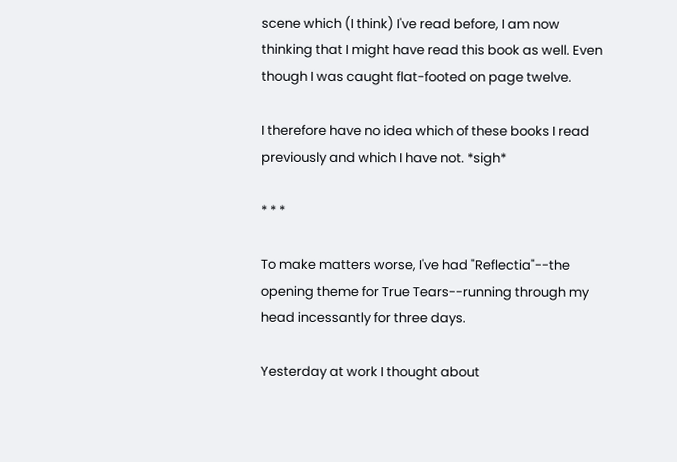scene which (I think) I've read before, I am now thinking that I might have read this book as well. Even though I was caught flat-footed on page twelve.

I therefore have no idea which of these books I read previously and which I have not. *sigh*

* * *

To make matters worse, I've had "Reflectia"--the opening theme for True Tears--running through my head incessantly for three days.

Yesterday at work I thought about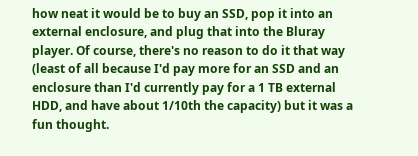how neat it would be to buy an SSD, pop it into an external enclosure, and plug that into the Bluray player. Of course, there's no reason to do it that way (least of all because I'd pay more for an SSD and an enclosure than I'd currently pay for a 1 TB external HDD, and have about 1/10th the capacity) but it was a fun thought.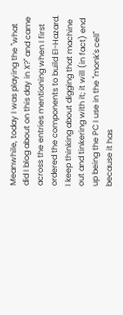Meanwhile, today I was playing the "what did I blog about on this day in X?" and came across the entries mentioning when I first ordered the components to build El-Hazard. I keep thinking about digging that machine out and tinkering with it; it will (in fact) end up being the PC I use in the "monk's cell" because it has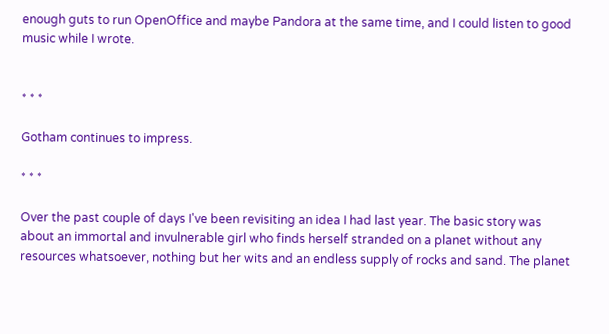enough guts to run OpenOffice and maybe Pandora at the same time, and I could listen to good music while I wrote.


* * *

Gotham continues to impress.

* * *

Over the past couple of days I've been revisiting an idea I had last year. The basic story was about an immortal and invulnerable girl who finds herself stranded on a planet without any resources whatsoever, nothing but her wits and an endless supply of rocks and sand. The planet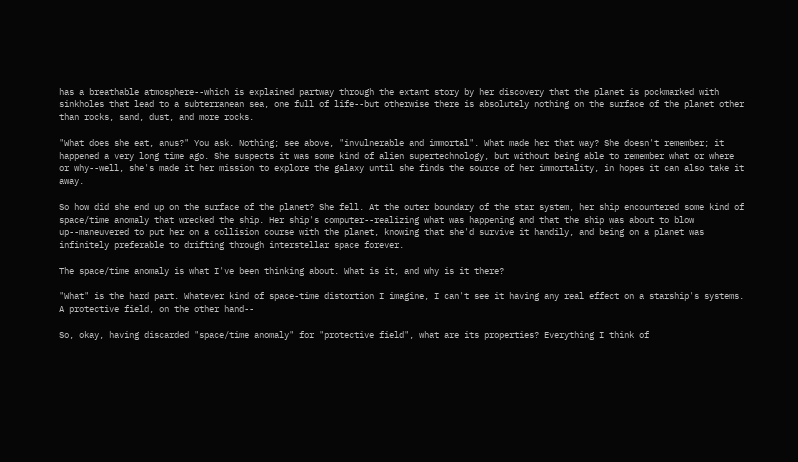has a breathable atmosphere--which is explained partway through the extant story by her discovery that the planet is pockmarked with sinkholes that lead to a subterranean sea, one full of life--but otherwise there is absolutely nothing on the surface of the planet other than rocks, sand, dust, and more rocks.

"What does she eat, anus?" You ask. Nothing; see above, "invulnerable and immortal". What made her that way? She doesn't remember; it happened a very long time ago. She suspects it was some kind of alien supertechnology, but without being able to remember what or where or why--well, she's made it her mission to explore the galaxy until she finds the source of her immortality, in hopes it can also take it away.

So how did she end up on the surface of the planet? She fell. At the outer boundary of the star system, her ship encountered some kind of space/time anomaly that wrecked the ship. Her ship's computer--realizing what was happening and that the ship was about to blow up--maneuvered to put her on a collision course with the planet, knowing that she'd survive it handily, and being on a planet was infinitely preferable to drifting through interstellar space forever.

The space/time anomaly is what I've been thinking about. What is it, and why is it there?

"What" is the hard part. Whatever kind of space-time distortion I imagine, I can't see it having any real effect on a starship's systems. A protective field, on the other hand--

So, okay, having discarded "space/time anomaly" for "protective field", what are its properties? Everything I think of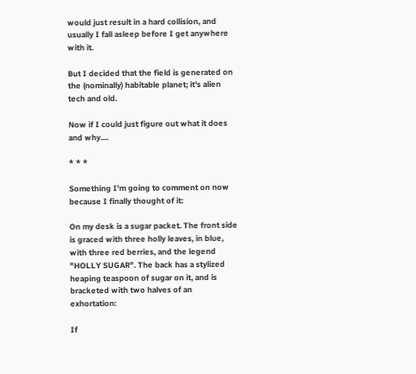would just result in a hard collision, and usually I fall asleep before I get anywhere with it.

But I decided that the field is generated on the (nominally) habitable planet; it's alien tech and old.

Now if I could just figure out what it does and why....

* * *

Something I'm going to comment on now because I finally thought of it:

On my desk is a sugar packet. The front side is graced with three holly leaves, in blue, with three red berries, and the legend "HOLLY SUGAR". The back has a stylized heaping teaspoon of sugar on it, and is bracketed with two halves of an exhortation:

If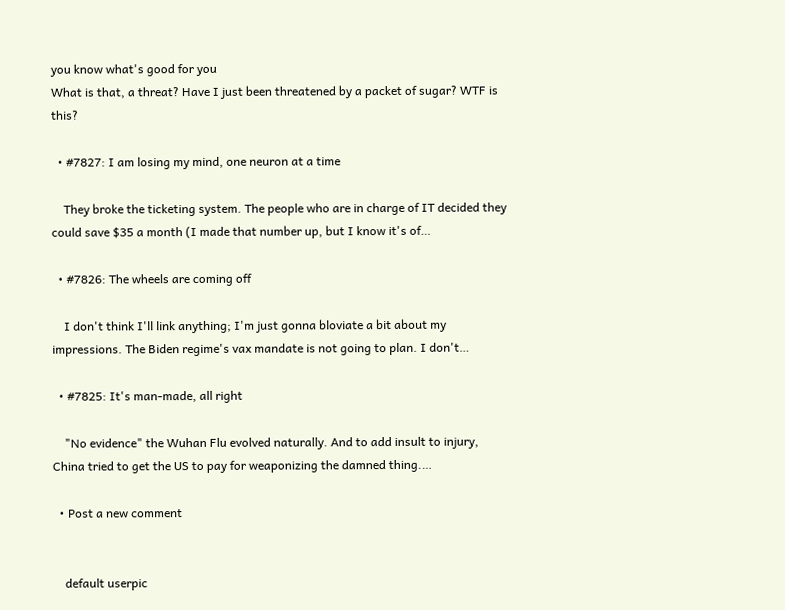you know what's good for you
What is that, a threat? Have I just been threatened by a packet of sugar? WTF is this?

  • #7827: I am losing my mind, one neuron at a time

    They broke the ticketing system. The people who are in charge of IT decided they could save $35 a month (I made that number up, but I know it's of…

  • #7826: The wheels are coming off

    I don't think I'll link anything; I'm just gonna bloviate a bit about my impressions. The Biden regime's vax mandate is not going to plan. I don't…

  • #7825: It's man-made, all right

    "No evidence" the Wuhan Flu evolved naturally. And to add insult to injury, China tried to get the US to pay for weaponizing the damned thing.…

  • Post a new comment


    default userpic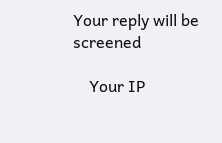Your reply will be screened

    Your IP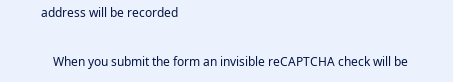address will be recorded

    When you submit the form an invisible reCAPTCHA check will be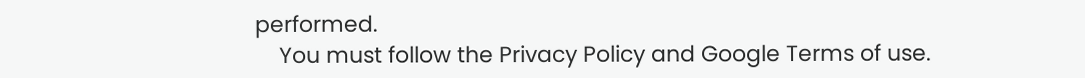performed.
    You must follow the Privacy Policy and Google Terms of use.